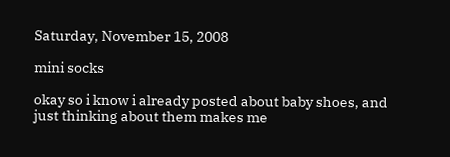Saturday, November 15, 2008

mini socks

okay so i know i already posted about baby shoes, and just thinking about them makes me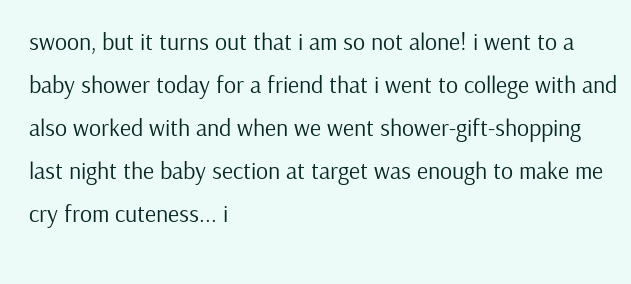swoon, but it turns out that i am so not alone! i went to a baby shower today for a friend that i went to college with and also worked with and when we went shower-gift-shopping last night the baby section at target was enough to make me cry from cuteness... i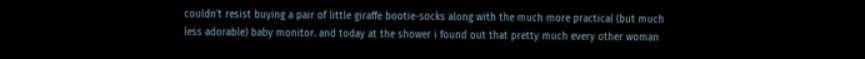couldn't resist buying a pair of little giraffe bootie-socks along with the much more practical (but much less adorable) baby monitor. and today at the shower i found out that pretty much every other woman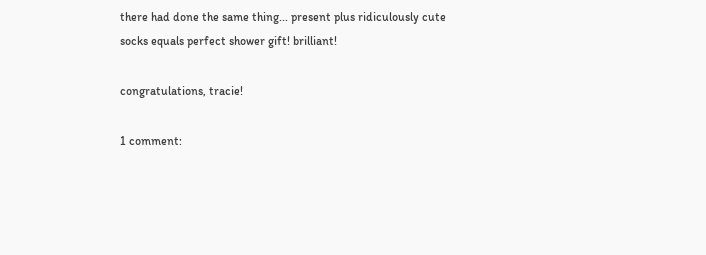there had done the same thing... present plus ridiculously cute socks equals perfect shower gift! brilliant!

congratulations, tracie!

1 comment: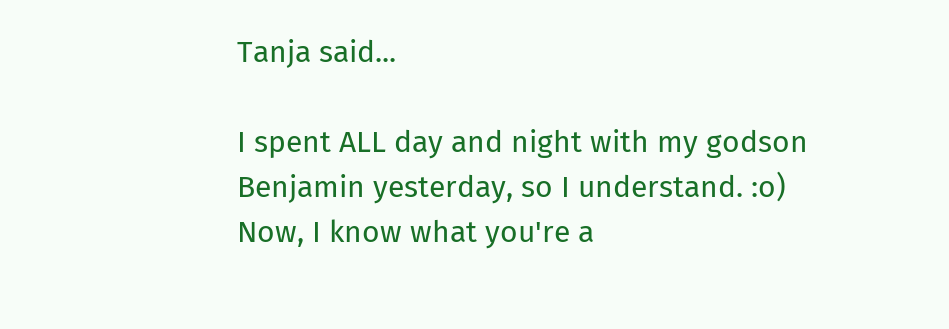Tanja said...

I spent ALL day and night with my godson Benjamin yesterday, so I understand. :o) Now, I know what you're a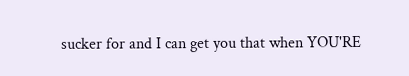sucker for and I can get you that when YOU'RE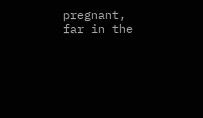pregnant, far in the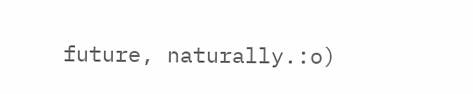future, naturally.:o)